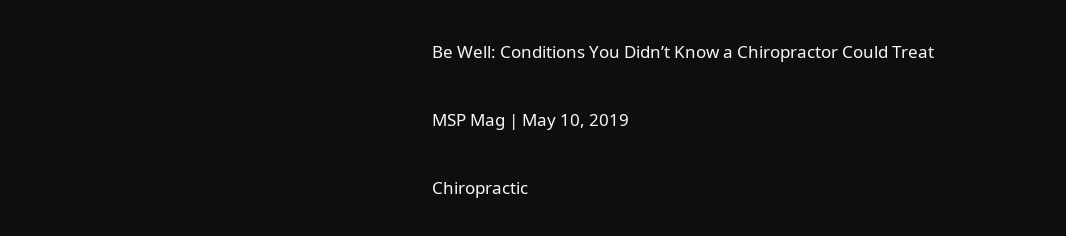Be Well: Conditions You Didn’t Know a Chiropractor Could Treat

MSP Mag | May 10, 2019

Chiropractic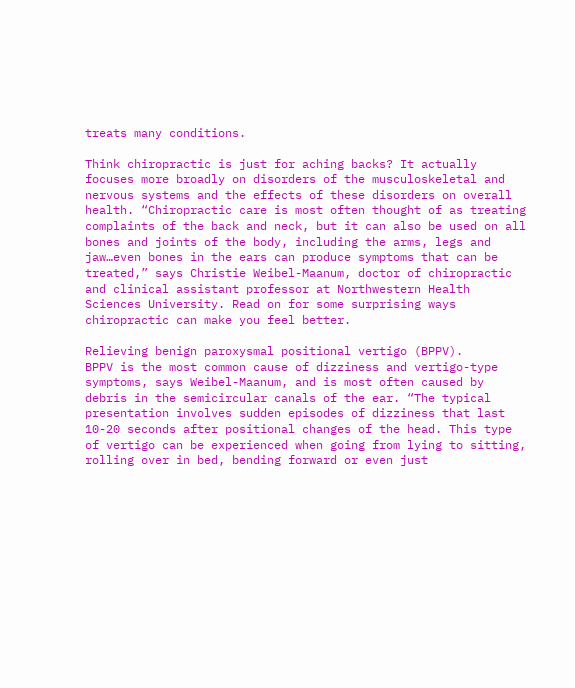treats many conditions.

Think chiropractic is just for aching backs? It actually focuses more broadly on disorders of the musculoskeletal and nervous systems and the effects of these disorders on overall health. “Chiropractic care is most often thought of as treating complaints of the back and neck, but it can also be used on all bones and joints of the body, including the arms, legs and jaw…even bones in the ears can produce symptoms that can be treated,” says Christie Weibel-Maanum, doctor of chiropractic and clinical assistant professor at Northwestern Health Sciences University. Read on for some surprising ways chiropractic can make you feel better.

Relieving benign paroxysmal positional vertigo (BPPV).
BPPV is the most common cause of dizziness and vertigo-type symptoms, says Weibel-Maanum, and is most often caused by debris in the semicircular canals of the ear. “The typical presentation involves sudden episodes of dizziness that last 10-20 seconds after positional changes of the head. This type of vertigo can be experienced when going from lying to sitting, rolling over in bed, bending forward or even just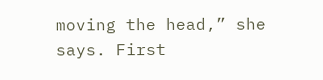moving the head,” she says. First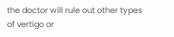the doctor will rule out other types of vertigo or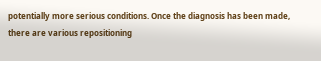potentially more serious conditions. Once the diagnosis has been made, there are various repositioning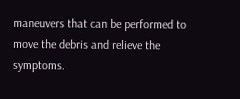maneuvers that can be performed to move the debris and relieve the symptoms.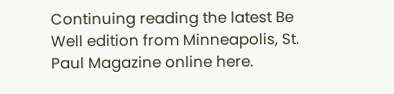Continuing reading the latest Be Well edition from Minneapolis, St. Paul Magazine online here.